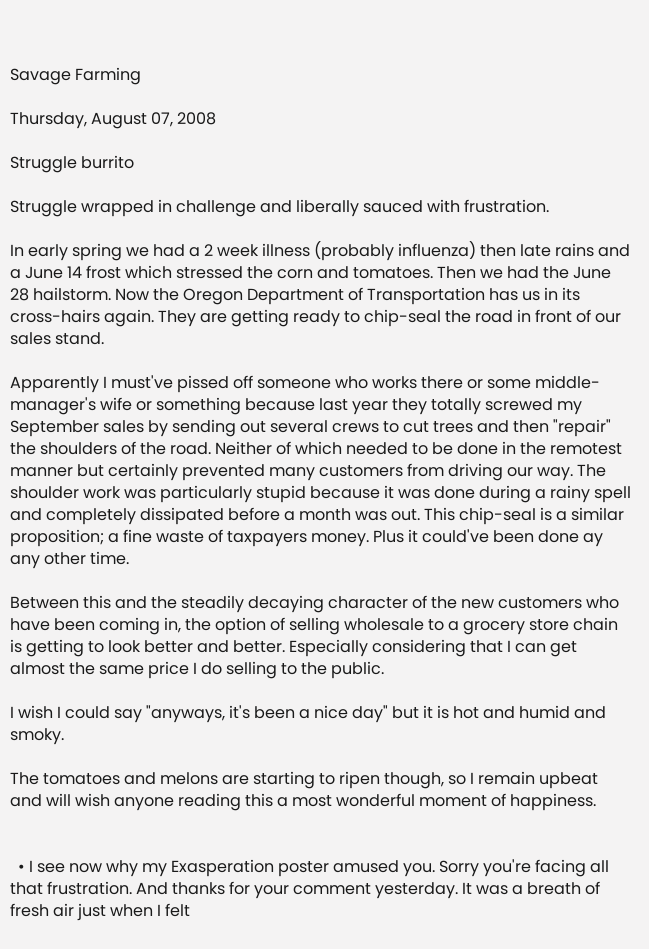Savage Farming

Thursday, August 07, 2008

Struggle burrito

Struggle wrapped in challenge and liberally sauced with frustration.

In early spring we had a 2 week illness (probably influenza) then late rains and a June 14 frost which stressed the corn and tomatoes. Then we had the June 28 hailstorm. Now the Oregon Department of Transportation has us in its cross-hairs again. They are getting ready to chip-seal the road in front of our sales stand.

Apparently I must've pissed off someone who works there or some middle-manager's wife or something because last year they totally screwed my September sales by sending out several crews to cut trees and then "repair" the shoulders of the road. Neither of which needed to be done in the remotest manner but certainly prevented many customers from driving our way. The shoulder work was particularly stupid because it was done during a rainy spell and completely dissipated before a month was out. This chip-seal is a similar proposition; a fine waste of taxpayers money. Plus it could've been done ay any other time.

Between this and the steadily decaying character of the new customers who have been coming in, the option of selling wholesale to a grocery store chain is getting to look better and better. Especially considering that I can get almost the same price I do selling to the public.

I wish I could say "anyways, it's been a nice day" but it is hot and humid and smoky.

The tomatoes and melons are starting to ripen though, so I remain upbeat and will wish anyone reading this a most wonderful moment of happiness.


  • I see now why my Exasperation poster amused you. Sorry you're facing all that frustration. And thanks for your comment yesterday. It was a breath of fresh air just when I felt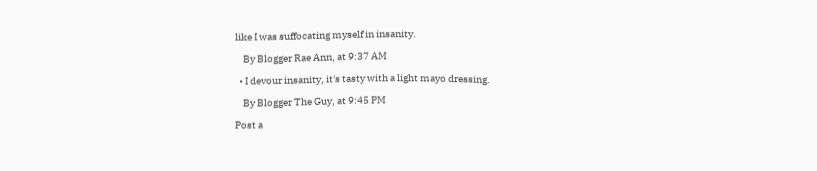like I was suffocating myself in insanity.

    By Blogger Rae Ann, at 9:37 AM

  • I devour insanity, it's tasty with a light mayo dressing.

    By Blogger The Guy, at 9:45 PM

Post a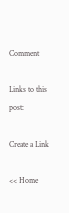Comment

Links to this post:

Create a Link

<< Home